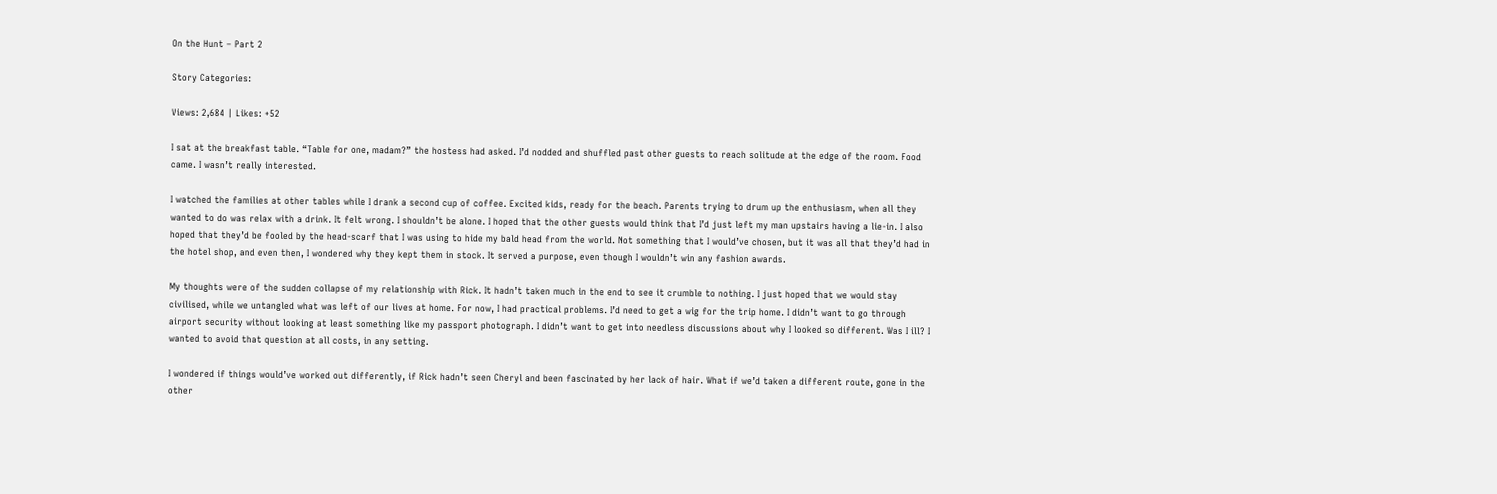On the Hunt – Part 2

Story Categories:

Views: 2,684 | Likes: +52

I sat at the breakfast table. “Table for one, madam?” the hostess had asked. I’d nodded and shuffled past other guests to reach solitude at the edge of the room. Food came. I wasn’t really interested.

I watched the families at other tables while I drank a second cup of coffee. Excited kids, ready for the beach. Parents trying to drum up the enthusiasm, when all they wanted to do was relax with a drink. It felt wrong. I shouldn’t be alone. I hoped that the other guests would think that I’d just left my man upstairs having a lie-in. I also hoped that they’d be fooled by the head-scarf that I was using to hide my bald head from the world. Not something that I would’ve chosen, but it was all that they’d had in the hotel shop, and even then, I wondered why they kept them in stock. It served a purpose, even though I wouldn’t win any fashion awards.

My thoughts were of the sudden collapse of my relationship with Rick. It hadn’t taken much in the end to see it crumble to nothing. I just hoped that we would stay civilised, while we untangled what was left of our lives at home. For now, I had practical problems. I’d need to get a wig for the trip home. I didn’t want to go through airport security without looking at least something like my passport photograph. I didn’t want to get into needless discussions about why I looked so different. Was I ill? I wanted to avoid that question at all costs, in any setting.

I wondered if things would’ve worked out differently, if Rick hadn’t seen Cheryl and been fascinated by her lack of hair. What if we’d taken a different route, gone in the other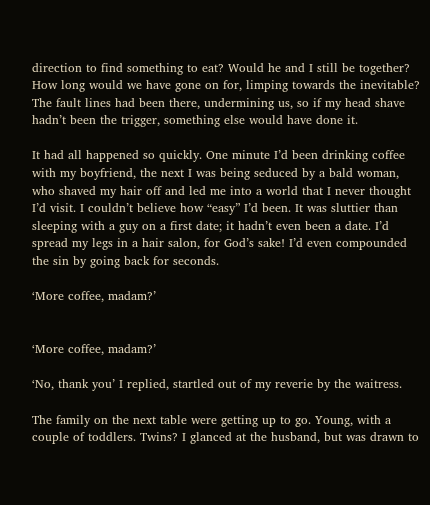direction to find something to eat? Would he and I still be together? How long would we have gone on for, limping towards the inevitable? The fault lines had been there, undermining us, so if my head shave hadn’t been the trigger, something else would have done it.

It had all happened so quickly. One minute I’d been drinking coffee with my boyfriend, the next I was being seduced by a bald woman, who shaved my hair off and led me into a world that I never thought I’d visit. I couldn’t believe how “easy” I’d been. It was sluttier than sleeping with a guy on a first date; it hadn’t even been a date. I’d spread my legs in a hair salon, for God’s sake! I’d even compounded the sin by going back for seconds.

‘More coffee, madam?’


‘More coffee, madam?’

‘No, thank you’ I replied, startled out of my reverie by the waitress.

The family on the next table were getting up to go. Young, with a couple of toddlers. Twins? I glanced at the husband, but was drawn to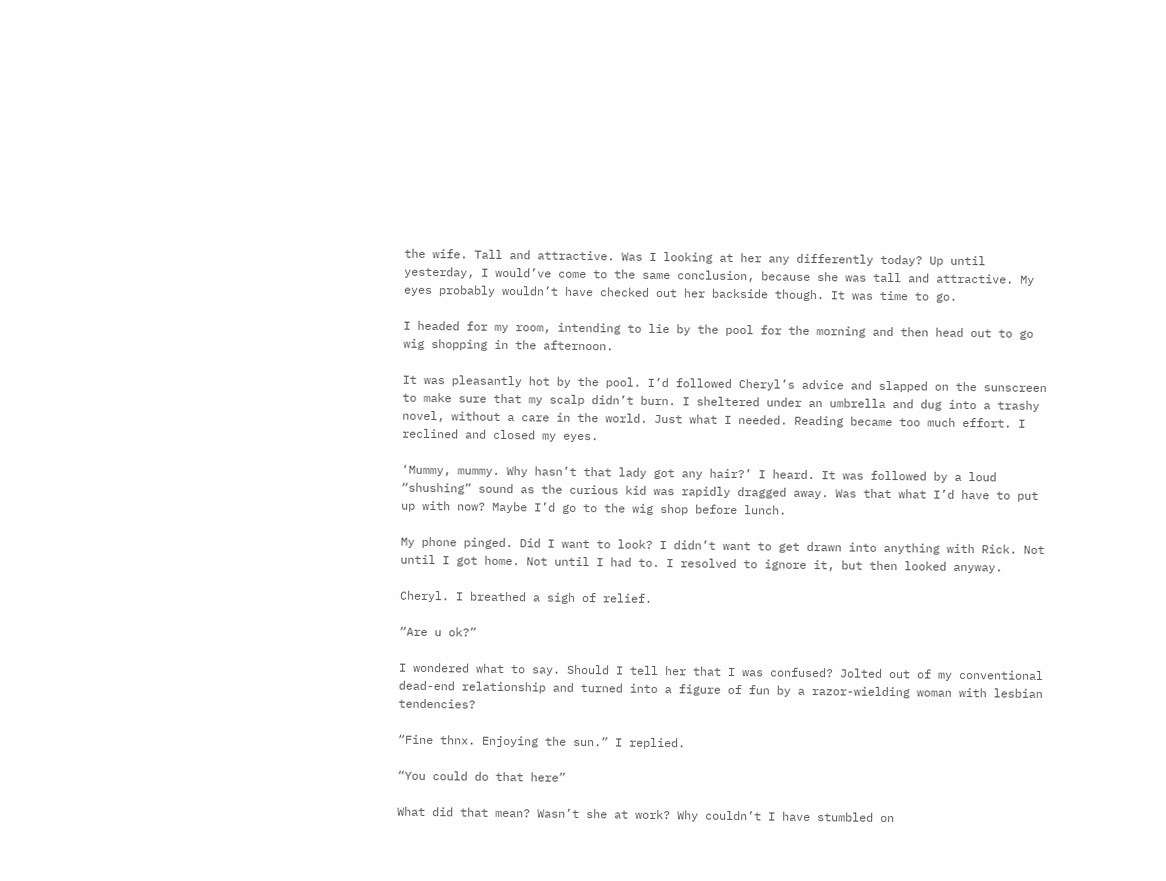the wife. Tall and attractive. Was I looking at her any differently today? Up until yesterday, I would’ve come to the same conclusion, because she was tall and attractive. My eyes probably wouldn’t have checked out her backside though. It was time to go.

I headed for my room, intending to lie by the pool for the morning and then head out to go wig shopping in the afternoon.

It was pleasantly hot by the pool. I’d followed Cheryl’s advice and slapped on the sunscreen to make sure that my scalp didn’t burn. I sheltered under an umbrella and dug into a trashy novel, without a care in the world. Just what I needed. Reading became too much effort. I reclined and closed my eyes.

‘Mummy, mummy. Why hasn’t that lady got any hair?’ I heard. It was followed by a loud “shushing” sound as the curious kid was rapidly dragged away. Was that what I’d have to put up with now? Maybe I’d go to the wig shop before lunch.

My phone pinged. Did I want to look? I didn’t want to get drawn into anything with Rick. Not until I got home. Not until I had to. I resolved to ignore it, but then looked anyway.

Cheryl. I breathed a sigh of relief.

“Are u ok?”

I wondered what to say. Should I tell her that I was confused? Jolted out of my conventional dead-end relationship and turned into a figure of fun by a razor-wielding woman with lesbian tendencies?

“Fine thnx. Enjoying the sun.” I replied.

“You could do that here”

What did that mean? Wasn’t she at work? Why couldn’t I have stumbled on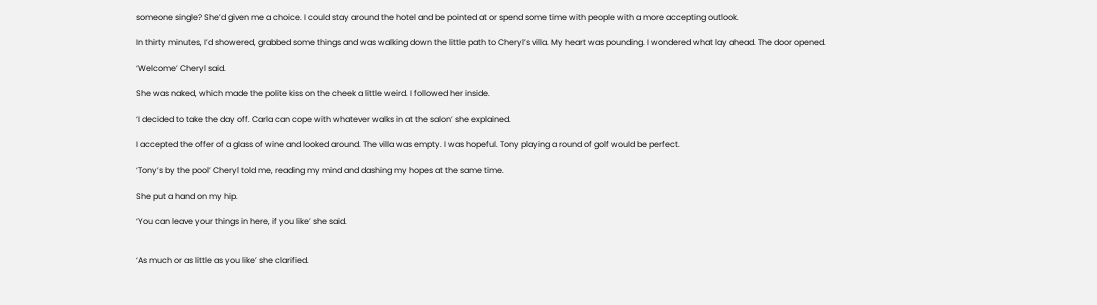someone single? She’d given me a choice. I could stay around the hotel and be pointed at or spend some time with people with a more accepting outlook.

In thirty minutes, I’d showered, grabbed some things and was walking down the little path to Cheryl’s villa. My heart was pounding. I wondered what lay ahead. The door opened.

‘Welcome’ Cheryl said.

She was naked, which made the polite kiss on the cheek a little weird. I followed her inside.

‘I decided to take the day off. Carla can cope with whatever walks in at the salon’ she explained.

I accepted the offer of a glass of wine and looked around. The villa was empty. I was hopeful. Tony playing a round of golf would be perfect.

‘Tony’s by the pool’ Cheryl told me, reading my mind and dashing my hopes at the same time.

She put a hand on my hip.

‘You can leave your things in here, if you like’ she said.


‘As much or as little as you like’ she clarified.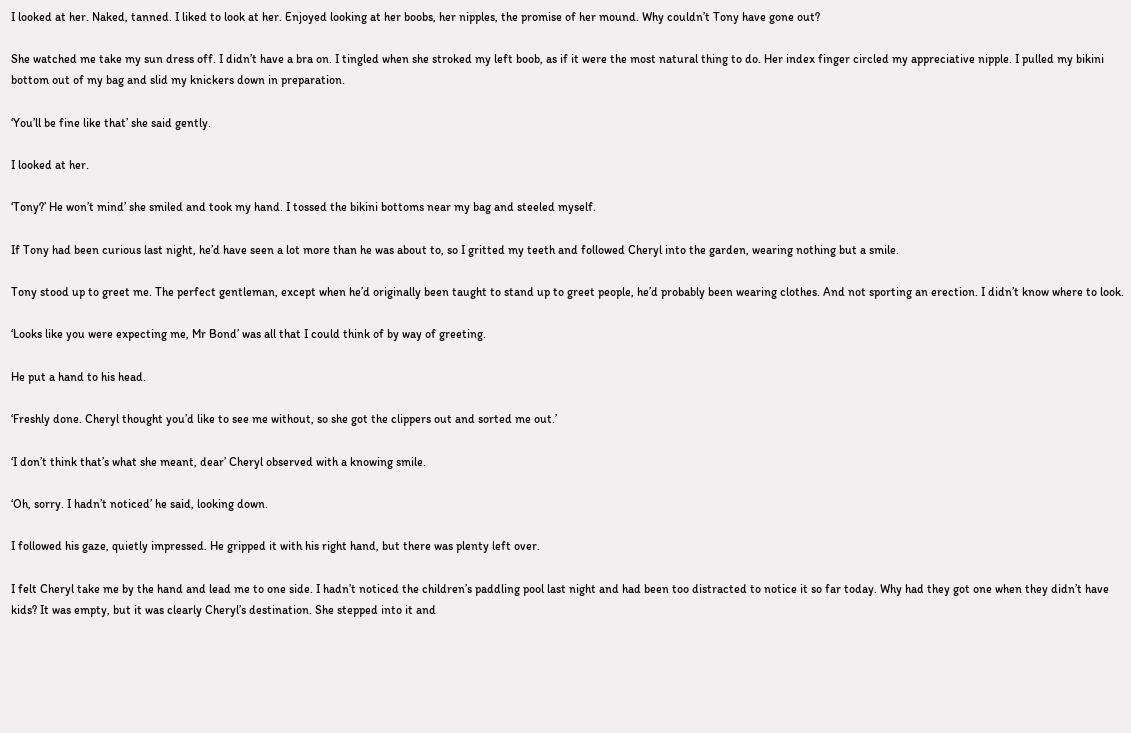I looked at her. Naked, tanned. I liked to look at her. Enjoyed looking at her boobs, her nipples, the promise of her mound. Why couldn’t Tony have gone out?

She watched me take my sun dress off. I didn’t have a bra on. I tingled when she stroked my left boob, as if it were the most natural thing to do. Her index finger circled my appreciative nipple. I pulled my bikini bottom out of my bag and slid my knickers down in preparation.

‘You’ll be fine like that’ she said gently.

I looked at her.

‘Tony?’ He won’t mind’ she smiled and took my hand. I tossed the bikini bottoms near my bag and steeled myself.

If Tony had been curious last night, he’d have seen a lot more than he was about to, so I gritted my teeth and followed Cheryl into the garden, wearing nothing but a smile.

Tony stood up to greet me. The perfect gentleman, except when he’d originally been taught to stand up to greet people, he’d probably been wearing clothes. And not sporting an erection. I didn’t know where to look.

‘Looks like you were expecting me, Mr Bond’ was all that I could think of by way of greeting.

He put a hand to his head.

‘Freshly done. Cheryl thought you’d like to see me without, so she got the clippers out and sorted me out.’

‘I don’t think that’s what she meant, dear’ Cheryl observed with a knowing smile.

‘Oh, sorry. I hadn’t noticed’ he said, looking down.

I followed his gaze, quietly impressed. He gripped it with his right hand, but there was plenty left over.

I felt Cheryl take me by the hand and lead me to one side. I hadn’t noticed the children’s paddling pool last night and had been too distracted to notice it so far today. Why had they got one when they didn’t have kids? It was empty, but it was clearly Cheryl’s destination. She stepped into it and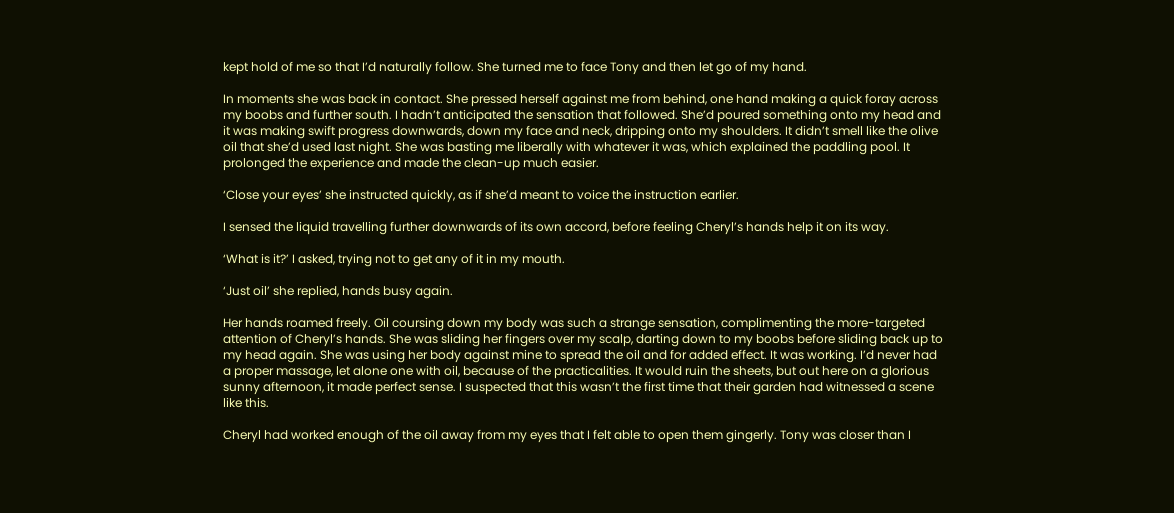kept hold of me so that I’d naturally follow. She turned me to face Tony and then let go of my hand.

In moments she was back in contact. She pressed herself against me from behind, one hand making a quick foray across my boobs and further south. I hadn’t anticipated the sensation that followed. She’d poured something onto my head and it was making swift progress downwards, down my face and neck, dripping onto my shoulders. It didn’t smell like the olive oil that she’d used last night. She was basting me liberally with whatever it was, which explained the paddling pool. It prolonged the experience and made the clean-up much easier.

‘Close your eyes’ she instructed quickly, as if she’d meant to voice the instruction earlier.

I sensed the liquid travelling further downwards of its own accord, before feeling Cheryl’s hands help it on its way.

‘What is it?’ I asked, trying not to get any of it in my mouth.

‘Just oil’ she replied, hands busy again.

Her hands roamed freely. Oil coursing down my body was such a strange sensation, complimenting the more-targeted attention of Cheryl’s hands. She was sliding her fingers over my scalp, darting down to my boobs before sliding back up to my head again. She was using her body against mine to spread the oil and for added effect. It was working. I’d never had a proper massage, let alone one with oil, because of the practicalities. It would ruin the sheets, but out here on a glorious sunny afternoon, it made perfect sense. I suspected that this wasn’t the first time that their garden had witnessed a scene like this.

Cheryl had worked enough of the oil away from my eyes that I felt able to open them gingerly. Tony was closer than I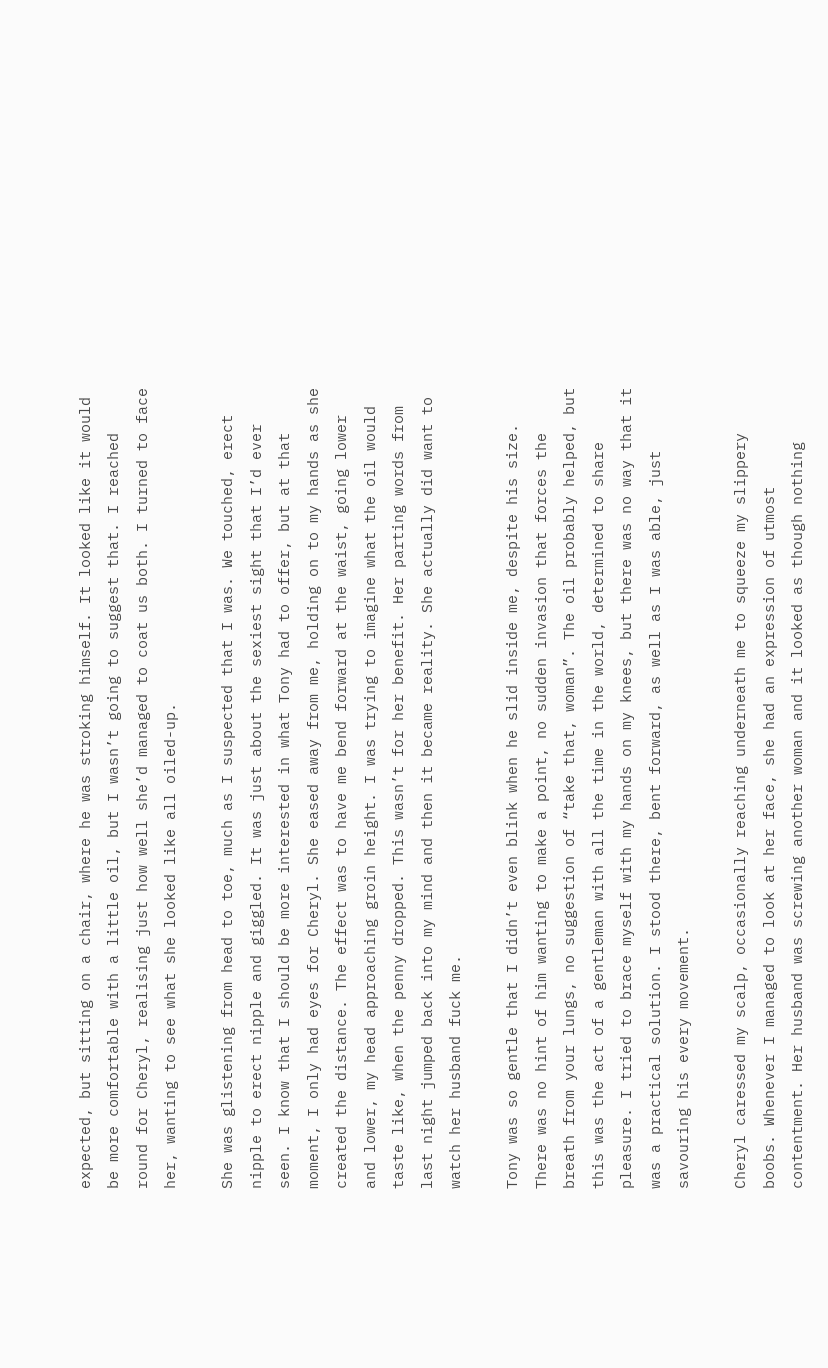expected, but sitting on a chair, where he was stroking himself. It looked like it would be more comfortable with a little oil, but I wasn’t going to suggest that. I reached round for Cheryl, realising just how well she’d managed to coat us both. I turned to face her, wanting to see what she looked like all oiled-up.

She was glistening from head to toe, much as I suspected that I was. We touched, erect nipple to erect nipple and giggled. It was just about the sexiest sight that I’d ever seen. I know that I should be more interested in what Tony had to offer, but at that moment, I only had eyes for Cheryl. She eased away from me, holding on to my hands as she created the distance. The effect was to have me bend forward at the waist, going lower and lower, my head approaching groin height. I was trying to imagine what the oil would taste like, when the penny dropped. This wasn’t for her benefit. Her parting words from last night jumped back into my mind and then it became reality. She actually did want to watch her husband fuck me.

Tony was so gentle that I didn’t even blink when he slid inside me, despite his size. There was no hint of him wanting to make a point, no sudden invasion that forces the breath from your lungs, no suggestion of “take that, woman”. The oil probably helped, but this was the act of a gentleman with all the time in the world, determined to share pleasure. I tried to brace myself with my hands on my knees, but there was no way that it was a practical solution. I stood there, bent forward, as well as I was able, just savouring his every movement.

Cheryl caressed my scalp, occasionally reaching underneath me to squeeze my slippery boobs. Whenever I managed to look at her face, she had an expression of utmost contentment. Her husband was screwing another woman and it looked as though nothing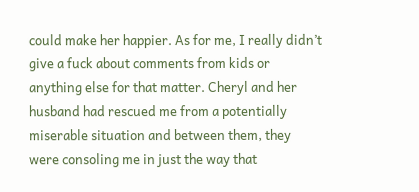could make her happier. As for me, I really didn’t give a fuck about comments from kids or anything else for that matter. Cheryl and her husband had rescued me from a potentially miserable situation and between them, they were consoling me in just the way that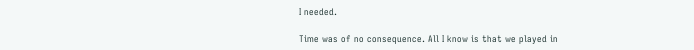I needed.

Time was of no consequence. All I know is that we played in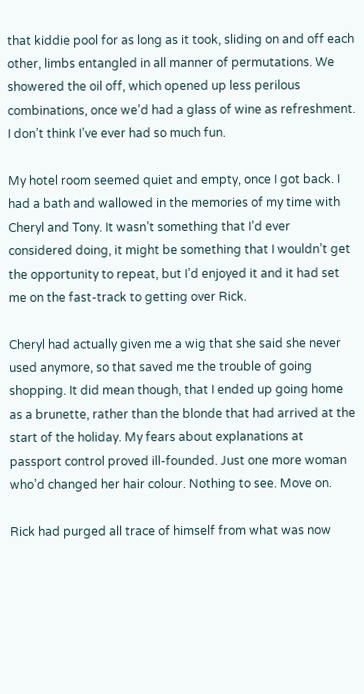that kiddie pool for as long as it took, sliding on and off each other, limbs entangled in all manner of permutations. We showered the oil off, which opened up less perilous combinations, once we’d had a glass of wine as refreshment. I don’t think I’ve ever had so much fun.

My hotel room seemed quiet and empty, once I got back. I had a bath and wallowed in the memories of my time with Cheryl and Tony. It wasn’t something that I’d ever considered doing, it might be something that I wouldn’t get the opportunity to repeat, but I’d enjoyed it and it had set me on the fast-track to getting over Rick.

Cheryl had actually given me a wig that she said she never used anymore, so that saved me the trouble of going shopping. It did mean though, that I ended up going home as a brunette, rather than the blonde that had arrived at the start of the holiday. My fears about explanations at passport control proved ill-founded. Just one more woman who’d changed her hair colour. Nothing to see. Move on.

Rick had purged all trace of himself from what was now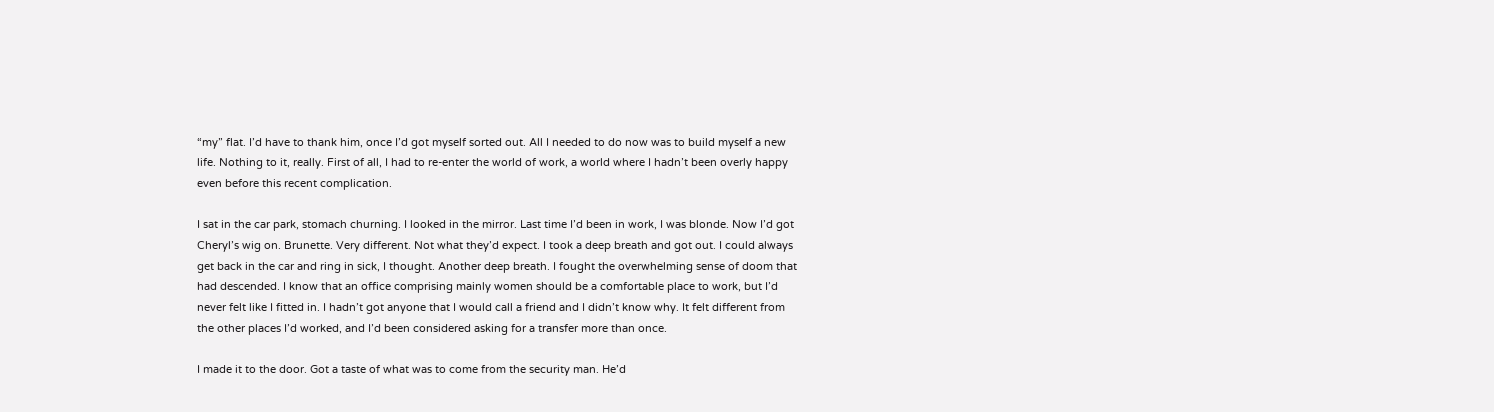“my” flat. I’d have to thank him, once I’d got myself sorted out. All I needed to do now was to build myself a new life. Nothing to it, really. First of all, I had to re-enter the world of work, a world where I hadn’t been overly happy even before this recent complication.

I sat in the car park, stomach churning. I looked in the mirror. Last time I’d been in work, I was blonde. Now I’d got Cheryl’s wig on. Brunette. Very different. Not what they’d expect. I took a deep breath and got out. I could always get back in the car and ring in sick, I thought. Another deep breath. I fought the overwhelming sense of doom that had descended. I know that an office comprising mainly women should be a comfortable place to work, but I’d never felt like I fitted in. I hadn’t got anyone that I would call a friend and I didn’t know why. It felt different from the other places I’d worked, and I’d been considered asking for a transfer more than once.

I made it to the door. Got a taste of what was to come from the security man. He’d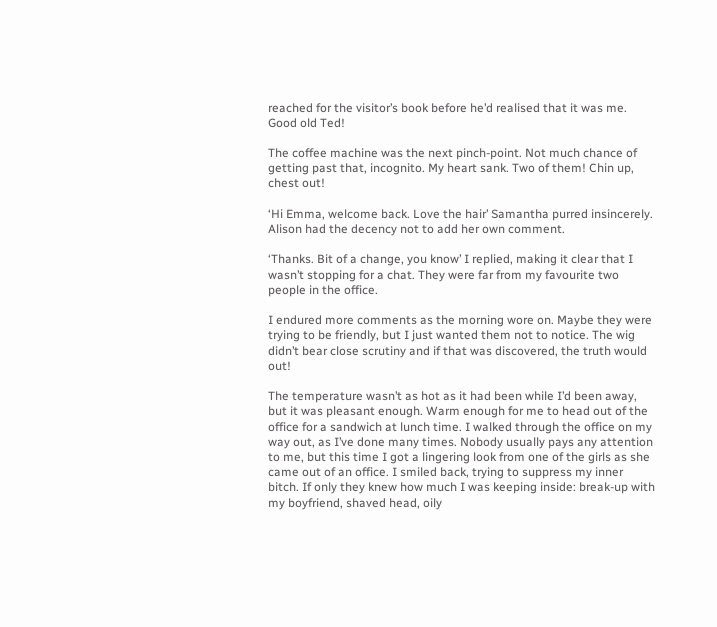reached for the visitor’s book before he’d realised that it was me. Good old Ted!

The coffee machine was the next pinch-point. Not much chance of getting past that, incognito. My heart sank. Two of them! Chin up, chest out!

‘Hi Emma, welcome back. Love the hair’ Samantha purred insincerely. Alison had the decency not to add her own comment.

‘Thanks. Bit of a change, you know’ I replied, making it clear that I wasn’t stopping for a chat. They were far from my favourite two people in the office.

I endured more comments as the morning wore on. Maybe they were trying to be friendly, but I just wanted them not to notice. The wig didn’t bear close scrutiny and if that was discovered, the truth would out!

The temperature wasn’t as hot as it had been while I’d been away, but it was pleasant enough. Warm enough for me to head out of the office for a sandwich at lunch time. I walked through the office on my way out, as I’ve done many times. Nobody usually pays any attention to me, but this time I got a lingering look from one of the girls as she came out of an office. I smiled back, trying to suppress my inner bitch. If only they knew how much I was keeping inside: break-up with my boyfriend, shaved head, oily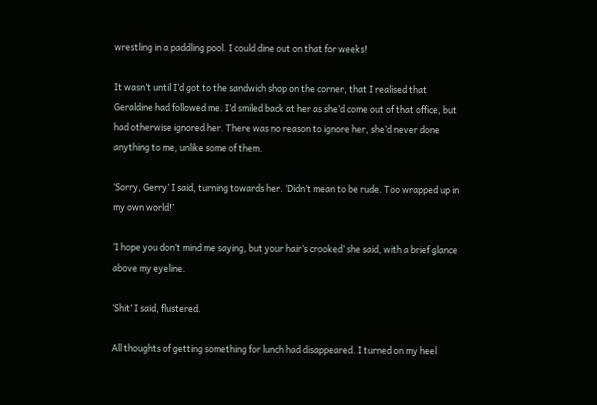wrestling in a paddling pool. I could dine out on that for weeks!

It wasn’t until I’d got to the sandwich shop on the corner, that I realised that Geraldine had followed me. I’d smiled back at her as she’d come out of that office, but had otherwise ignored her. There was no reason to ignore her, she’d never done anything to me, unlike some of them.

‘Sorry, Gerry’ I said, turning towards her. ‘Didn’t mean to be rude. Too wrapped up in my own world!’

‘I hope you don’t mind me saying, but your hair’s crooked’ she said, with a brief glance above my eyeline.

‘Shit’ I said, flustered.

All thoughts of getting something for lunch had disappeared. I turned on my heel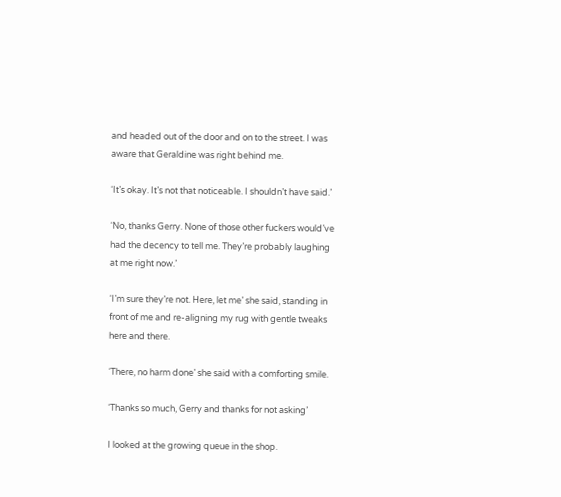and headed out of the door and on to the street. I was aware that Geraldine was right behind me.

‘It’s okay. It’s not that noticeable. I shouldn’t have said.’

‘No, thanks Gerry. None of those other fuckers would’ve had the decency to tell me. They’re probably laughing at me right now.’

‘I’m sure they’re not. Here, let me’ she said, standing in front of me and re-aligning my rug with gentle tweaks here and there.

‘There, no harm done’ she said with a comforting smile.

‘Thanks so much, Gerry and thanks for not asking’

I looked at the growing queue in the shop.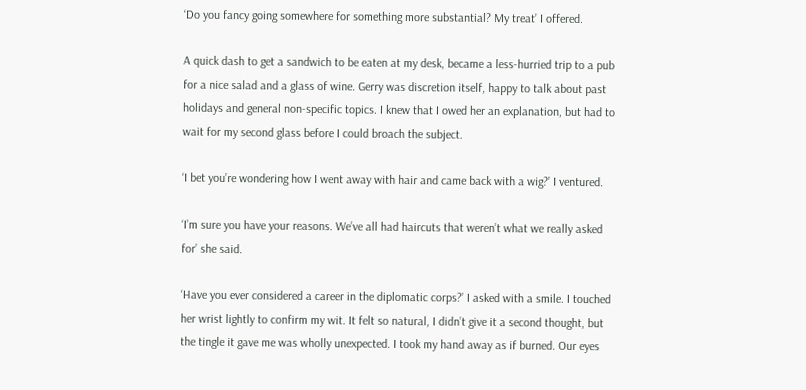‘Do you fancy going somewhere for something more substantial? My treat’ I offered.

A quick dash to get a sandwich to be eaten at my desk, became a less-hurried trip to a pub for a nice salad and a glass of wine. Gerry was discretion itself, happy to talk about past holidays and general non-specific topics. I knew that I owed her an explanation, but had to wait for my second glass before I could broach the subject.

‘I bet you’re wondering how I went away with hair and came back with a wig?’ I ventured.

‘I’m sure you have your reasons. We’ve all had haircuts that weren’t what we really asked for’ she said.

‘Have you ever considered a career in the diplomatic corps?’ I asked with a smile. I touched her wrist lightly to confirm my wit. It felt so natural, I didn’t give it a second thought, but the tingle it gave me was wholly unexpected. I took my hand away as if burned. Our eyes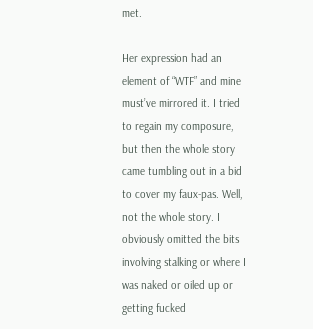met.

Her expression had an element of “WTF” and mine must’ve mirrored it. I tried to regain my composure, but then the whole story came tumbling out in a bid to cover my faux-pas. Well, not the whole story. I obviously omitted the bits involving stalking or where I was naked or oiled up or getting fucked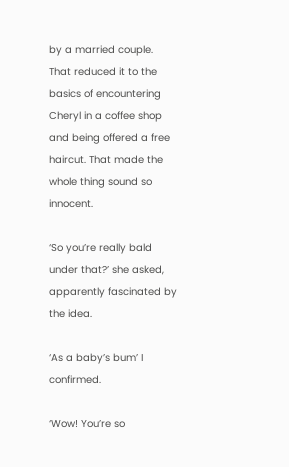by a married couple. That reduced it to the basics of encountering Cheryl in a coffee shop and being offered a free haircut. That made the whole thing sound so innocent.

‘So you’re really bald under that?’ she asked, apparently fascinated by the idea.

‘As a baby’s bum’ I confirmed.

‘Wow! You’re so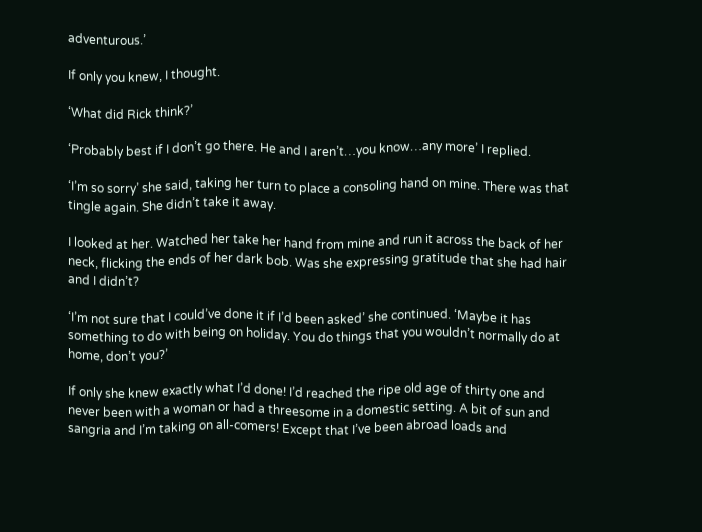adventurous.’

If only you knew, I thought.

‘What did Rick think?’

‘Probably best if I don’t go there. He and I aren’t…you know…any more’ I replied.

‘I’m so sorry’ she said, taking her turn to place a consoling hand on mine. There was that tingle again. She didn’t take it away.

I looked at her. Watched her take her hand from mine and run it across the back of her neck, flicking the ends of her dark bob. Was she expressing gratitude that she had hair and I didn’t?

‘I’m not sure that I could’ve done it if I’d been asked’ she continued. ‘Maybe it has something to do with being on holiday. You do things that you wouldn’t normally do at home, don’t you?’

If only she knew exactly what I’d done! I’d reached the ripe old age of thirty one and never been with a woman or had a threesome in a domestic setting. A bit of sun and sangria and I’m taking on all-comers! Except that I’ve been abroad loads and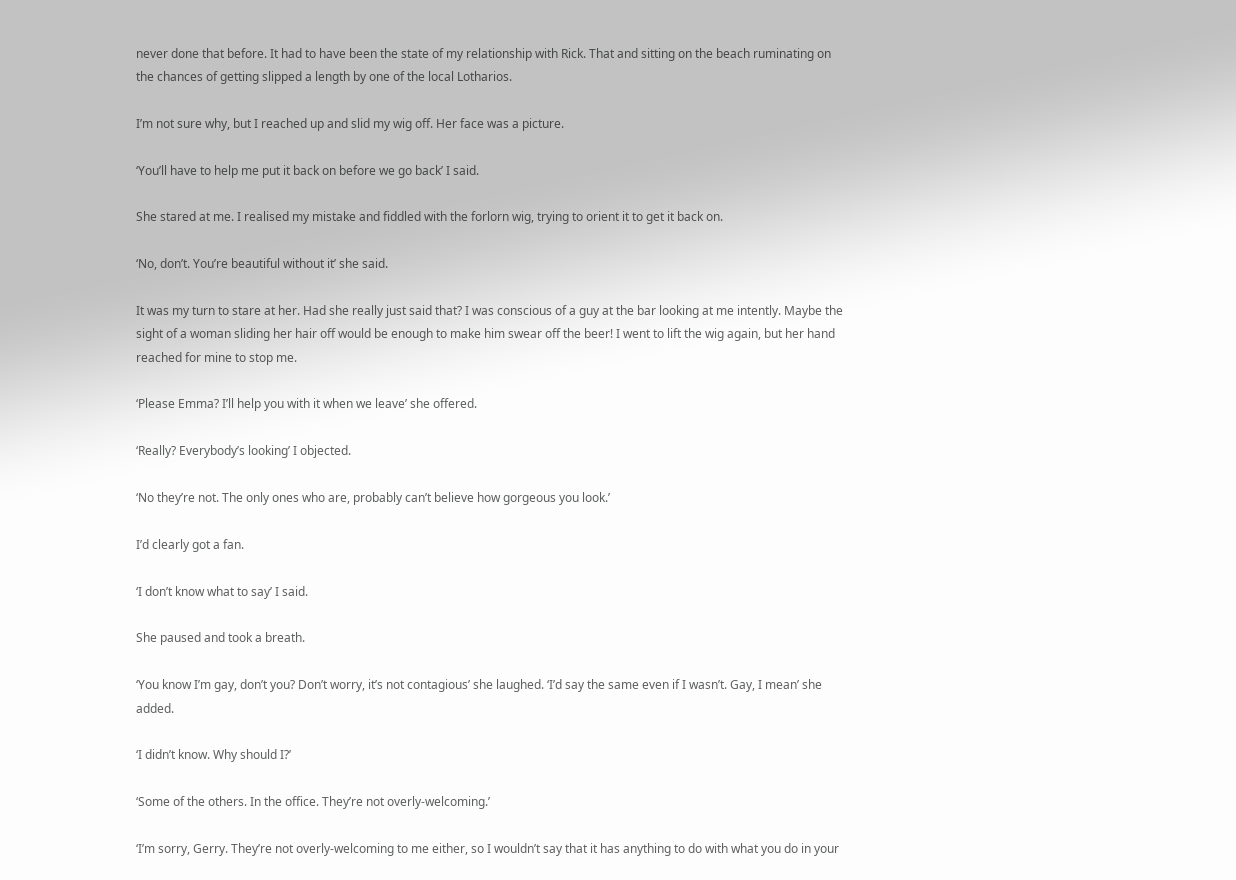never done that before. It had to have been the state of my relationship with Rick. That and sitting on the beach ruminating on the chances of getting slipped a length by one of the local Lotharios.

I’m not sure why, but I reached up and slid my wig off. Her face was a picture.

‘You’ll have to help me put it back on before we go back’ I said.

She stared at me. I realised my mistake and fiddled with the forlorn wig, trying to orient it to get it back on.

‘No, don’t. You’re beautiful without it’ she said.

It was my turn to stare at her. Had she really just said that? I was conscious of a guy at the bar looking at me intently. Maybe the sight of a woman sliding her hair off would be enough to make him swear off the beer! I went to lift the wig again, but her hand reached for mine to stop me.

‘Please Emma? I’ll help you with it when we leave’ she offered.

‘Really? Everybody’s looking’ I objected.

‘No they’re not. The only ones who are, probably can’t believe how gorgeous you look.’

I’d clearly got a fan.

‘I don’t know what to say’ I said.

She paused and took a breath.

‘You know I’m gay, don’t you? Don’t worry, it’s not contagious’ she laughed. ‘I’d say the same even if I wasn’t. Gay, I mean’ she added.

‘I didn’t know. Why should I?’

‘Some of the others. In the office. They’re not overly-welcoming.’

‘I’m sorry, Gerry. They’re not overly-welcoming to me either, so I wouldn’t say that it has anything to do with what you do in your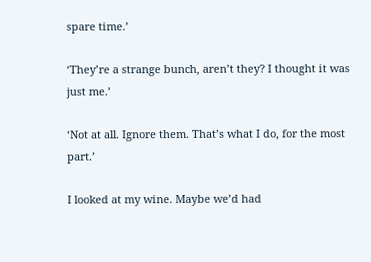spare time.’

‘They’re a strange bunch, aren’t they? I thought it was just me.’

‘Not at all. Ignore them. That’s what I do, for the most part.’

I looked at my wine. Maybe we’d had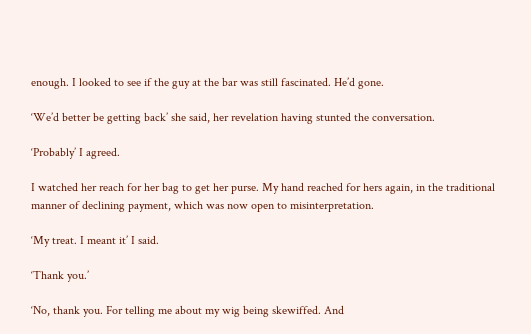enough. I looked to see if the guy at the bar was still fascinated. He’d gone.

‘We’d better be getting back’ she said, her revelation having stunted the conversation.

‘Probably’ I agreed.

I watched her reach for her bag to get her purse. My hand reached for hers again, in the traditional manner of declining payment, which was now open to misinterpretation.

‘My treat. I meant it’ I said.

‘Thank you.’

‘No, thank you. For telling me about my wig being skewiffed. And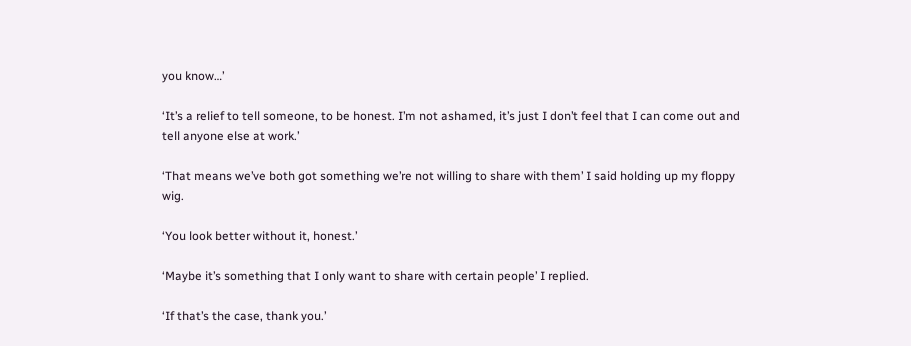you know…’

‘It’s a relief to tell someone, to be honest. I’m not ashamed, it’s just I don’t feel that I can come out and tell anyone else at work.’

‘That means we’ve both got something we’re not willing to share with them’ I said holding up my floppy wig.

‘You look better without it, honest.’

‘Maybe it’s something that I only want to share with certain people’ I replied.

‘If that’s the case, thank you.’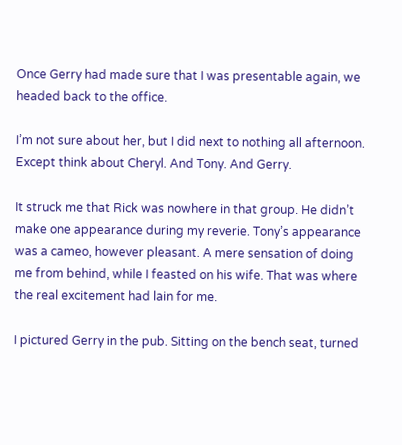Once Gerry had made sure that I was presentable again, we headed back to the office.

I’m not sure about her, but I did next to nothing all afternoon. Except think about Cheryl. And Tony. And Gerry.

It struck me that Rick was nowhere in that group. He didn’t make one appearance during my reverie. Tony’s appearance was a cameo, however pleasant. A mere sensation of doing me from behind, while I feasted on his wife. That was where the real excitement had lain for me.

I pictured Gerry in the pub. Sitting on the bench seat, turned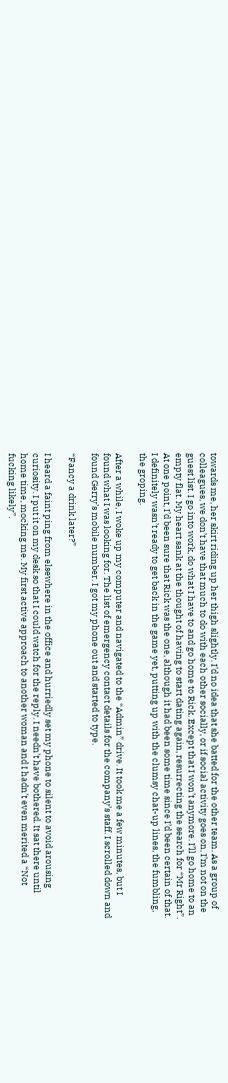towards me, her skirt riding up her thigh slightly. I’d no idea that she batted for the other team. As a group of colleagues, we don’t have that much to do with each other socially, or if social activity goes on, I’m not on the guest list. I go into work, do what I have to and go home to Rick. Except that I won’t anymore. I’ll go home to an empty flat. My heart sank at the thought of having to start dating again, resurrecting the search for “Mr Right”. At one point, I’d been sure that Rick was the one, although it had been some time since I’d been certain of that. I definitely wasn’t ready to get back in the game yet, putting up with the clumsy chat-up lines, the fumbling, the groping.

After a while, I woke up my computer and navigated to the “Admin” drive. It took me a few minutes, but I found what I was looking for. The list of emergency contact details for the company’s staff. I scrolled down and found Gerry’s mobile number. I got my phone out and started to type.

“Fancy a drink later?”

I heard a faint ping from elsewhere in the office and hurriedly set my phone to silent to avoid arousing curiosity. I put it on my desk so that I could watch for the reply. I needn’t have bothered. It sat there until home time, mocking me. My first active approach to another woman and I hadn’t even merited a “Not fucking likely”.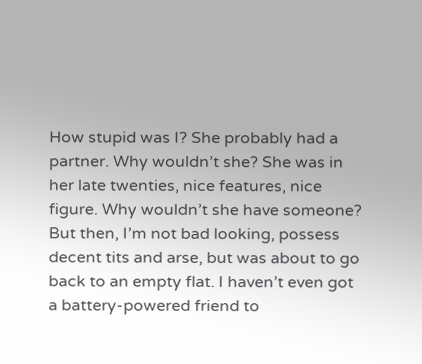How stupid was I? She probably had a partner. Why wouldn’t she? She was in her late twenties, nice features, nice figure. Why wouldn’t she have someone? But then, I’m not bad looking, possess decent tits and arse, but was about to go back to an empty flat. I haven’t even got a battery-powered friend to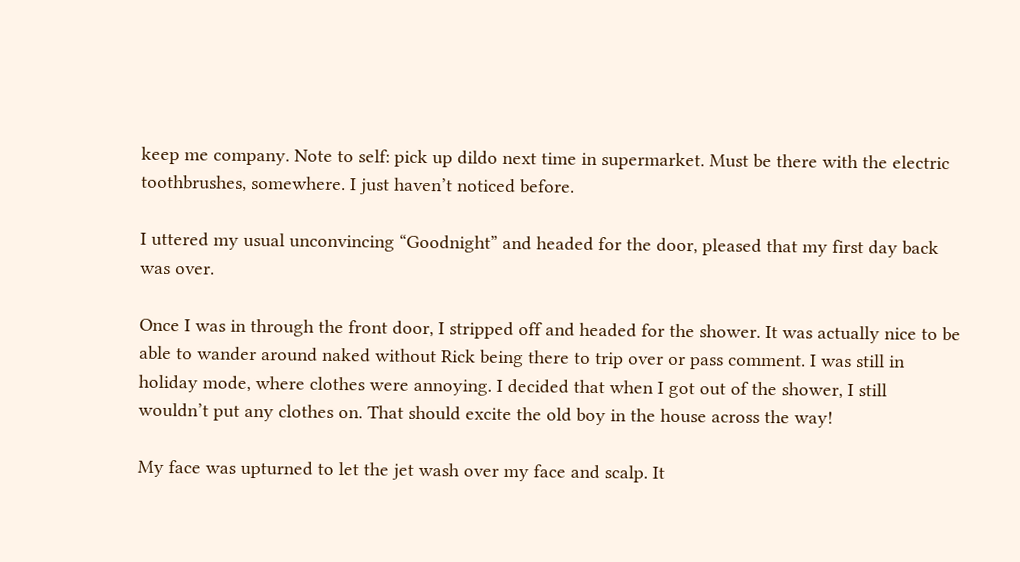keep me company. Note to self: pick up dildo next time in supermarket. Must be there with the electric toothbrushes, somewhere. I just haven’t noticed before.

I uttered my usual unconvincing “Goodnight” and headed for the door, pleased that my first day back was over.

Once I was in through the front door, I stripped off and headed for the shower. It was actually nice to be able to wander around naked without Rick being there to trip over or pass comment. I was still in holiday mode, where clothes were annoying. I decided that when I got out of the shower, I still wouldn’t put any clothes on. That should excite the old boy in the house across the way!

My face was upturned to let the jet wash over my face and scalp. It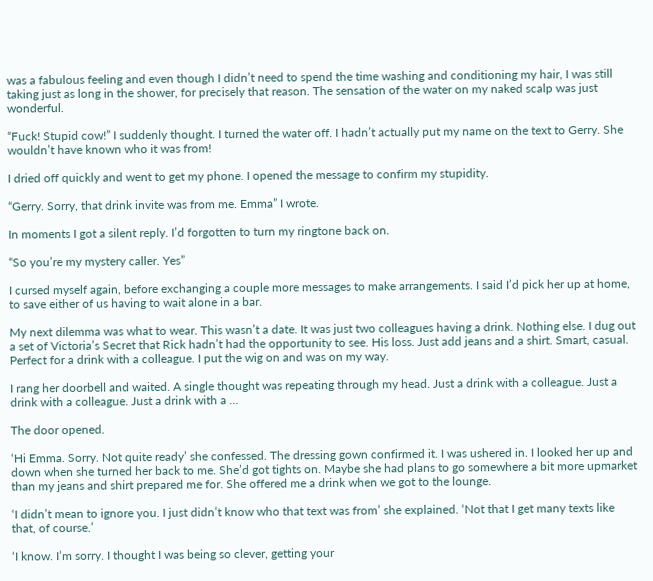was a fabulous feeling and even though I didn’t need to spend the time washing and conditioning my hair, I was still taking just as long in the shower, for precisely that reason. The sensation of the water on my naked scalp was just wonderful.

“Fuck! Stupid cow!” I suddenly thought. I turned the water off. I hadn’t actually put my name on the text to Gerry. She wouldn’t have known who it was from!

I dried off quickly and went to get my phone. I opened the message to confirm my stupidity.

“Gerry. Sorry, that drink invite was from me. Emma” I wrote.

In moments I got a silent reply. I’d forgotten to turn my ringtone back on.

“So you’re my mystery caller. Yes”

I cursed myself again, before exchanging a couple more messages to make arrangements. I said I’d pick her up at home, to save either of us having to wait alone in a bar.

My next dilemma was what to wear. This wasn’t a date. It was just two colleagues having a drink. Nothing else. I dug out a set of Victoria’s Secret that Rick hadn’t had the opportunity to see. His loss. Just add jeans and a shirt. Smart, casual. Perfect for a drink with a colleague. I put the wig on and was on my way.

I rang her doorbell and waited. A single thought was repeating through my head. Just a drink with a colleague. Just a drink with a colleague. Just a drink with a …

The door opened.

‘Hi Emma. Sorry. Not quite ready’ she confessed. The dressing gown confirmed it. I was ushered in. I looked her up and down when she turned her back to me. She’d got tights on. Maybe she had plans to go somewhere a bit more upmarket than my jeans and shirt prepared me for. She offered me a drink when we got to the lounge.

‘I didn’t mean to ignore you. I just didn’t know who that text was from’ she explained. ‘Not that I get many texts like that, of course.’

‘I know. I’m sorry. I thought I was being so clever, getting your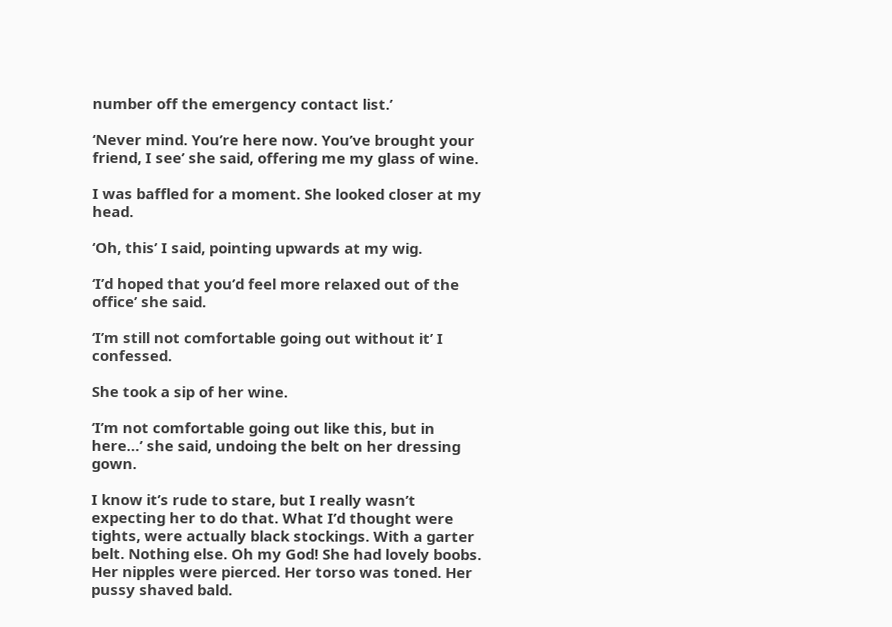number off the emergency contact list.’

‘Never mind. You’re here now. You’ve brought your friend, I see’ she said, offering me my glass of wine.

I was baffled for a moment. She looked closer at my head.

‘Oh, this’ I said, pointing upwards at my wig.

‘I’d hoped that you’d feel more relaxed out of the office’ she said.

‘I’m still not comfortable going out without it’ I confessed.

She took a sip of her wine.

‘I’m not comfortable going out like this, but in here…’ she said, undoing the belt on her dressing gown.

I know it’s rude to stare, but I really wasn’t expecting her to do that. What I’d thought were tights, were actually black stockings. With a garter belt. Nothing else. Oh my God! She had lovely boobs. Her nipples were pierced. Her torso was toned. Her pussy shaved bald.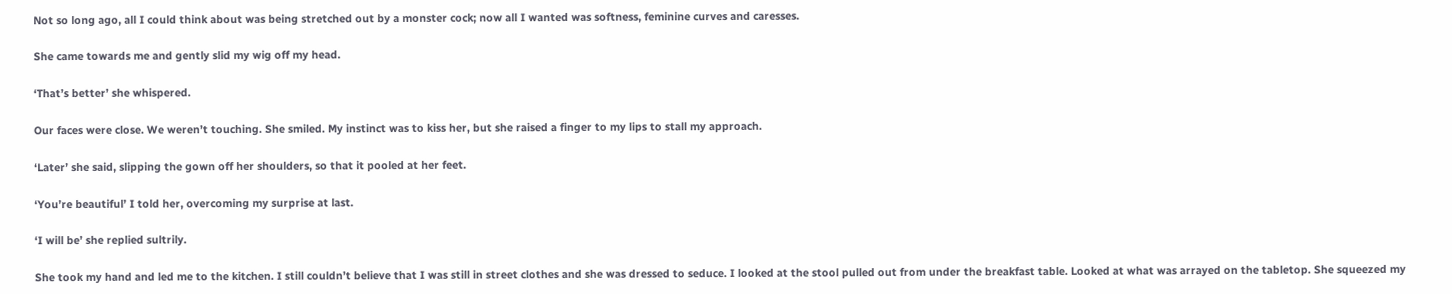Not so long ago, all I could think about was being stretched out by a monster cock; now all I wanted was softness, feminine curves and caresses.

She came towards me and gently slid my wig off my head.

‘That’s better’ she whispered.

Our faces were close. We weren’t touching. She smiled. My instinct was to kiss her, but she raised a finger to my lips to stall my approach.

‘Later’ she said, slipping the gown off her shoulders, so that it pooled at her feet.

‘You’re beautiful’ I told her, overcoming my surprise at last.

‘I will be’ she replied sultrily.

She took my hand and led me to the kitchen. I still couldn’t believe that I was still in street clothes and she was dressed to seduce. I looked at the stool pulled out from under the breakfast table. Looked at what was arrayed on the tabletop. She squeezed my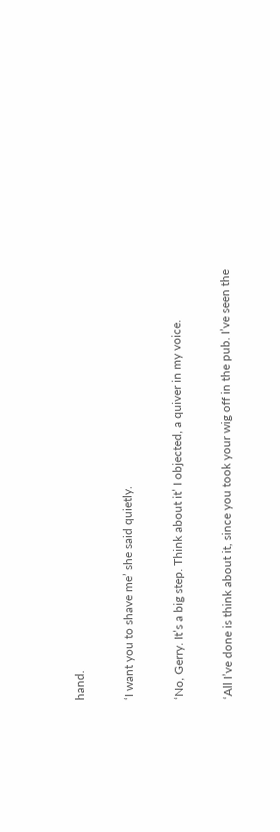hand.

‘I want you to shave me’ she said quietly.

‘No, Gerry. It’s a big step. Think about it’ I objected, a quiver in my voice.

‘All I’ve done is think about it, since you took your wig off in the pub. I’ve seen the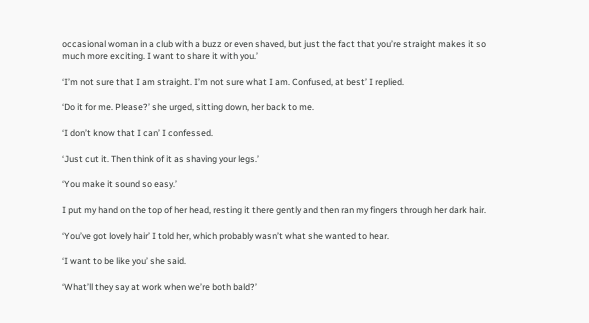occasional woman in a club with a buzz or even shaved, but just the fact that you’re straight makes it so much more exciting. I want to share it with you.’

‘I’m not sure that I am straight. I’m not sure what I am. Confused, at best’ I replied.

‘Do it for me. Please?’ she urged, sitting down, her back to me.

‘I don’t know that I can’ I confessed.

‘Just cut it. Then think of it as shaving your legs.’

‘You make it sound so easy.’

I put my hand on the top of her head, resting it there gently and then ran my fingers through her dark hair.

‘You’ve got lovely hair’ I told her, which probably wasn’t what she wanted to hear.

‘I want to be like you’ she said.

‘What’ll they say at work when we’re both bald?’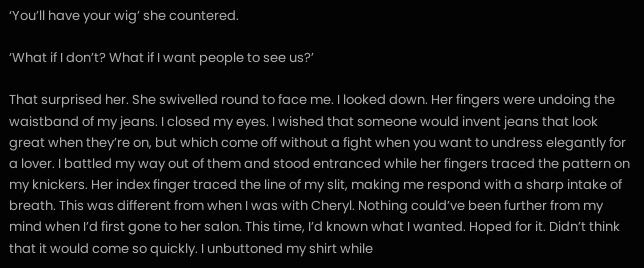‘You’ll have your wig’ she countered.

‘What if I don’t? What if I want people to see us?’

That surprised her. She swivelled round to face me. I looked down. Her fingers were undoing the waistband of my jeans. I closed my eyes. I wished that someone would invent jeans that look great when they’re on, but which come off without a fight when you want to undress elegantly for a lover. I battled my way out of them and stood entranced while her fingers traced the pattern on my knickers. Her index finger traced the line of my slit, making me respond with a sharp intake of breath. This was different from when I was with Cheryl. Nothing could’ve been further from my mind when I’d first gone to her salon. This time, I’d known what I wanted. Hoped for it. Didn’t think that it would come so quickly. I unbuttoned my shirt while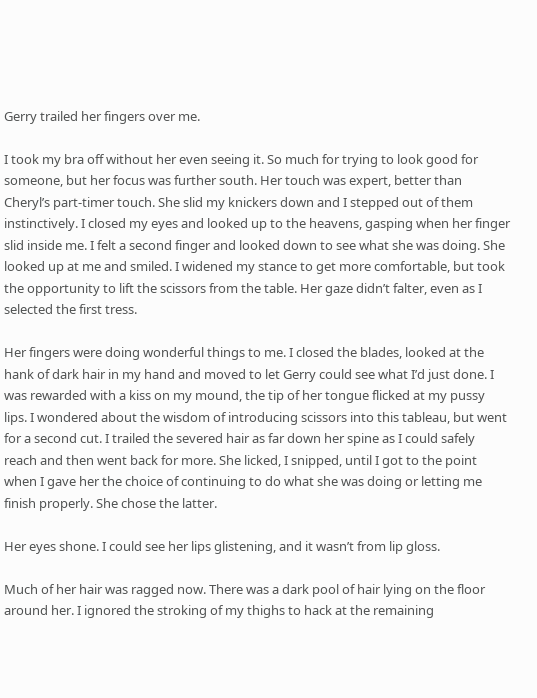Gerry trailed her fingers over me.

I took my bra off without her even seeing it. So much for trying to look good for someone, but her focus was further south. Her touch was expert, better than Cheryl’s part-timer touch. She slid my knickers down and I stepped out of them instinctively. I closed my eyes and looked up to the heavens, gasping when her finger slid inside me. I felt a second finger and looked down to see what she was doing. She looked up at me and smiled. I widened my stance to get more comfortable, but took the opportunity to lift the scissors from the table. Her gaze didn’t falter, even as I selected the first tress.

Her fingers were doing wonderful things to me. I closed the blades, looked at the hank of dark hair in my hand and moved to let Gerry could see what I’d just done. I was rewarded with a kiss on my mound, the tip of her tongue flicked at my pussy lips. I wondered about the wisdom of introducing scissors into this tableau, but went for a second cut. I trailed the severed hair as far down her spine as I could safely reach and then went back for more. She licked, I snipped, until I got to the point when I gave her the choice of continuing to do what she was doing or letting me finish properly. She chose the latter.

Her eyes shone. I could see her lips glistening, and it wasn’t from lip gloss.

Much of her hair was ragged now. There was a dark pool of hair lying on the floor around her. I ignored the stroking of my thighs to hack at the remaining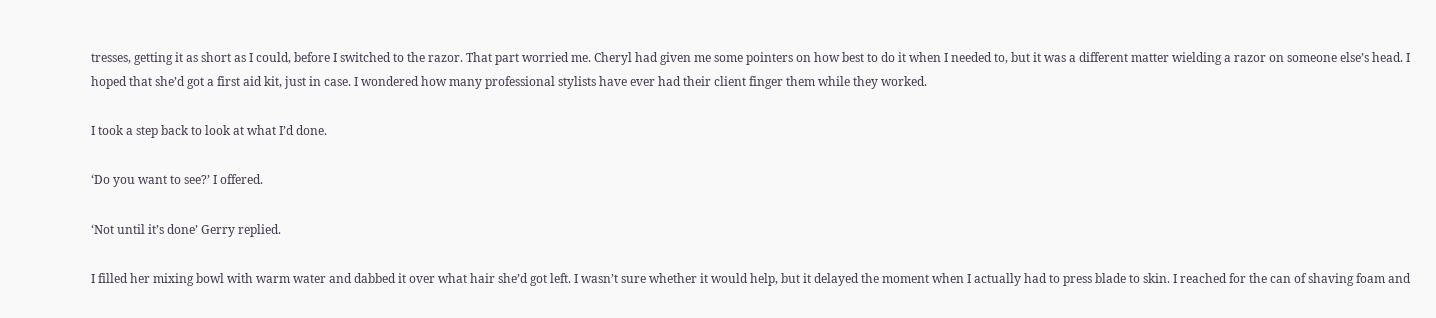tresses, getting it as short as I could, before I switched to the razor. That part worried me. Cheryl had given me some pointers on how best to do it when I needed to, but it was a different matter wielding a razor on someone else’s head. I hoped that she’d got a first aid kit, just in case. I wondered how many professional stylists have ever had their client finger them while they worked.

I took a step back to look at what I’d done.

‘Do you want to see?’ I offered.

‘Not until it’s done’ Gerry replied.

I filled her mixing bowl with warm water and dabbed it over what hair she’d got left. I wasn’t sure whether it would help, but it delayed the moment when I actually had to press blade to skin. I reached for the can of shaving foam and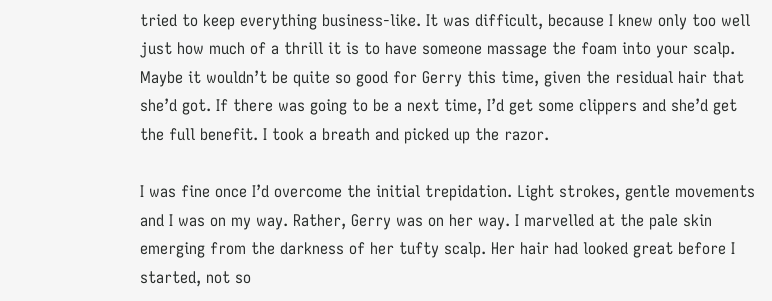tried to keep everything business-like. It was difficult, because I knew only too well just how much of a thrill it is to have someone massage the foam into your scalp. Maybe it wouldn’t be quite so good for Gerry this time, given the residual hair that she’d got. If there was going to be a next time, I’d get some clippers and she’d get the full benefit. I took a breath and picked up the razor.

I was fine once I’d overcome the initial trepidation. Light strokes, gentle movements and I was on my way. Rather, Gerry was on her way. I marvelled at the pale skin emerging from the darkness of her tufty scalp. Her hair had looked great before I started, not so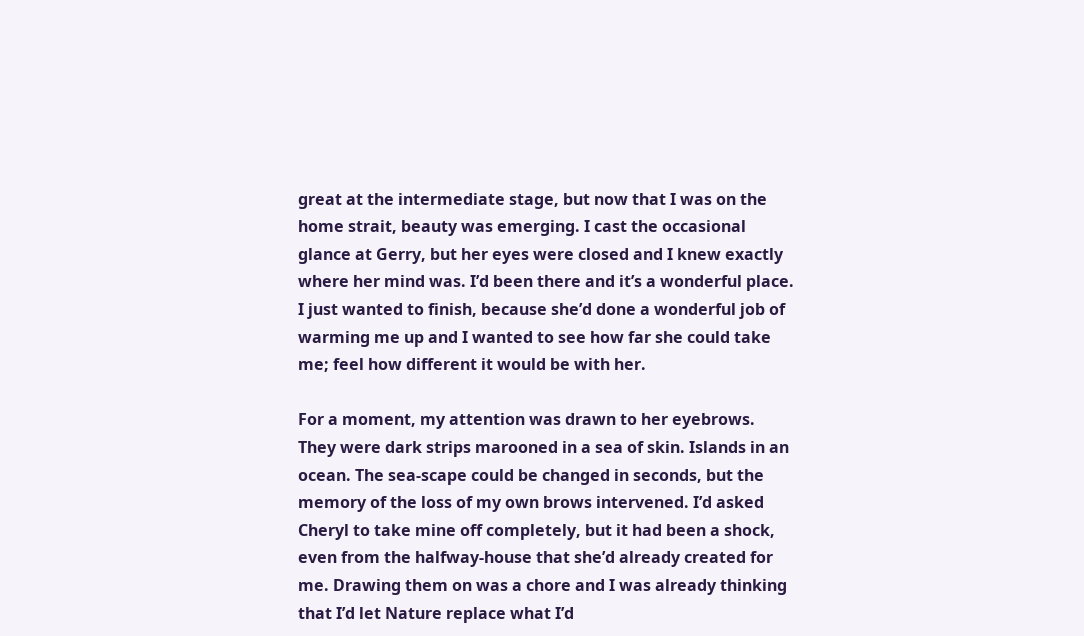great at the intermediate stage, but now that I was on the home strait, beauty was emerging. I cast the occasional glance at Gerry, but her eyes were closed and I knew exactly where her mind was. I’d been there and it’s a wonderful place. I just wanted to finish, because she’d done a wonderful job of warming me up and I wanted to see how far she could take me; feel how different it would be with her.

For a moment, my attention was drawn to her eyebrows. They were dark strips marooned in a sea of skin. Islands in an ocean. The sea-scape could be changed in seconds, but the memory of the loss of my own brows intervened. I’d asked Cheryl to take mine off completely, but it had been a shock, even from the halfway-house that she’d already created for me. Drawing them on was a chore and I was already thinking that I’d let Nature replace what I’d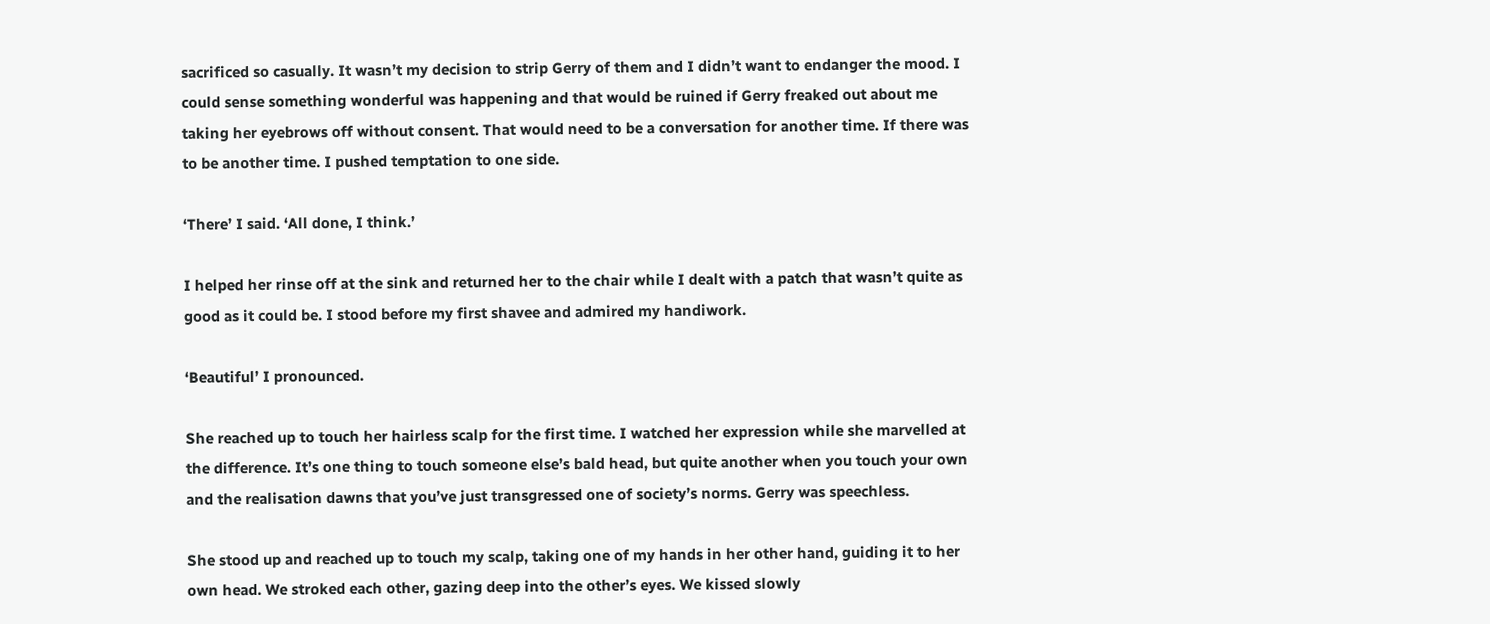sacrificed so casually. It wasn’t my decision to strip Gerry of them and I didn’t want to endanger the mood. I could sense something wonderful was happening and that would be ruined if Gerry freaked out about me taking her eyebrows off without consent. That would need to be a conversation for another time. If there was to be another time. I pushed temptation to one side.

‘There’ I said. ‘All done, I think.’

I helped her rinse off at the sink and returned her to the chair while I dealt with a patch that wasn’t quite as good as it could be. I stood before my first shavee and admired my handiwork.

‘Beautiful’ I pronounced.

She reached up to touch her hairless scalp for the first time. I watched her expression while she marvelled at the difference. It’s one thing to touch someone else’s bald head, but quite another when you touch your own and the realisation dawns that you’ve just transgressed one of society’s norms. Gerry was speechless.

She stood up and reached up to touch my scalp, taking one of my hands in her other hand, guiding it to her own head. We stroked each other, gazing deep into the other’s eyes. We kissed slowly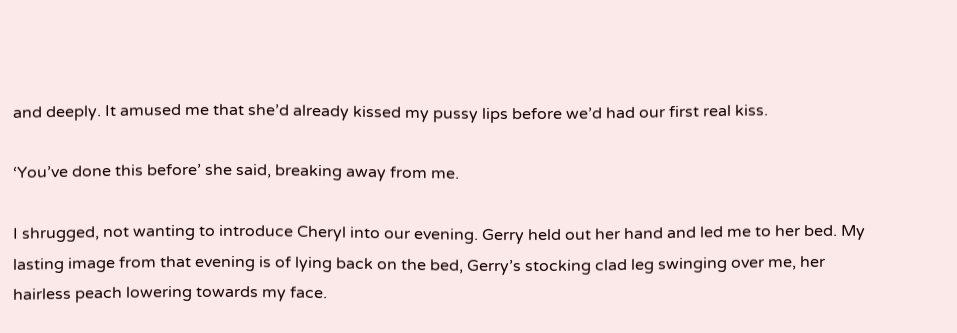and deeply. It amused me that she’d already kissed my pussy lips before we’d had our first real kiss.

‘You’ve done this before’ she said, breaking away from me.

I shrugged, not wanting to introduce Cheryl into our evening. Gerry held out her hand and led me to her bed. My lasting image from that evening is of lying back on the bed, Gerry’s stocking clad leg swinging over me, her hairless peach lowering towards my face.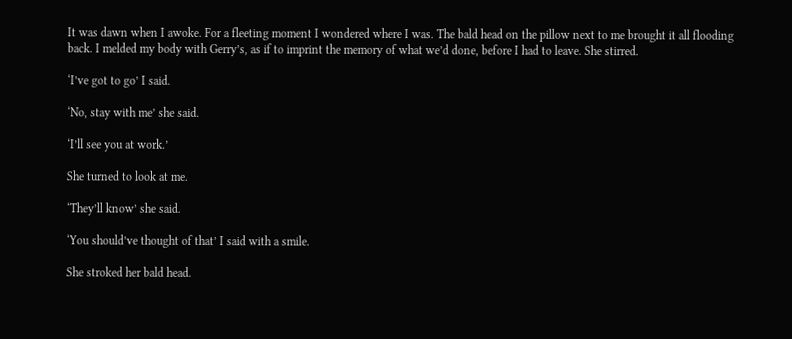It was dawn when I awoke. For a fleeting moment I wondered where I was. The bald head on the pillow next to me brought it all flooding back. I melded my body with Gerry’s, as if to imprint the memory of what we’d done, before I had to leave. She stirred.

‘I’ve got to go’ I said.

‘No, stay with me’ she said.

‘I’ll see you at work.’

She turned to look at me.

‘They’ll know’ she said.

‘You should’ve thought of that’ I said with a smile.

She stroked her bald head.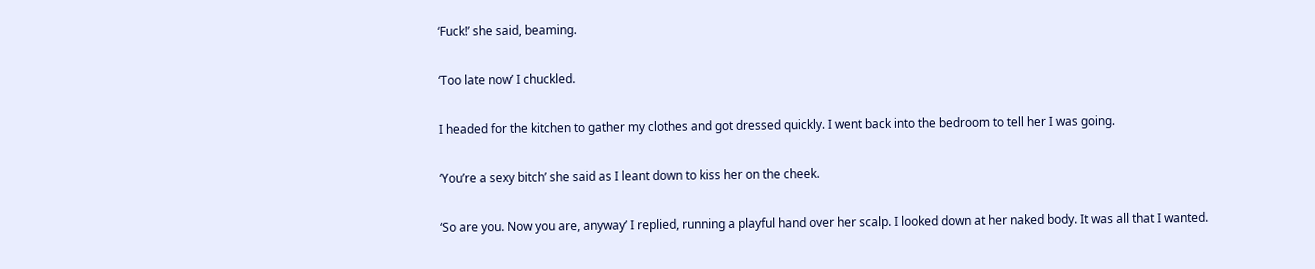‘Fuck!’ she said, beaming.

‘Too late now’ I chuckled.

I headed for the kitchen to gather my clothes and got dressed quickly. I went back into the bedroom to tell her I was going.

‘You’re a sexy bitch’ she said as I leant down to kiss her on the cheek.

‘So are you. Now you are, anyway’ I replied, running a playful hand over her scalp. I looked down at her naked body. It was all that I wanted.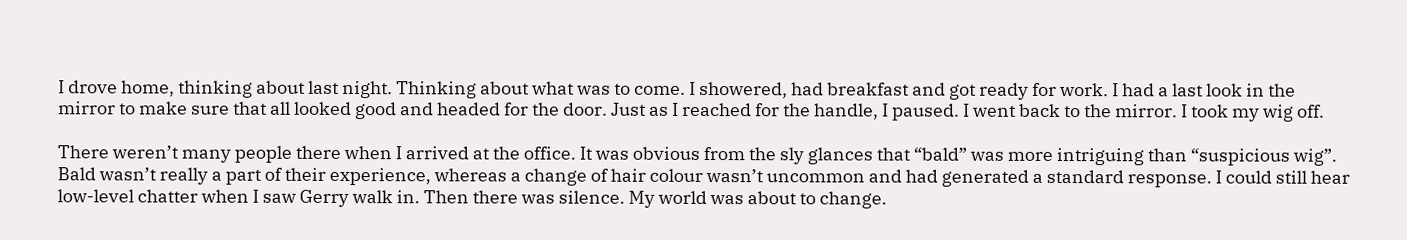I drove home, thinking about last night. Thinking about what was to come. I showered, had breakfast and got ready for work. I had a last look in the mirror to make sure that all looked good and headed for the door. Just as I reached for the handle, I paused. I went back to the mirror. I took my wig off.

There weren’t many people there when I arrived at the office. It was obvious from the sly glances that “bald” was more intriguing than “suspicious wig”. Bald wasn’t really a part of their experience, whereas a change of hair colour wasn’t uncommon and had generated a standard response. I could still hear low-level chatter when I saw Gerry walk in. Then there was silence. My world was about to change.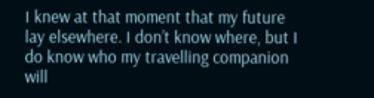I knew at that moment that my future lay elsewhere. I don’t know where, but I do know who my travelling companion will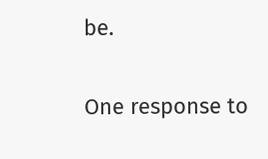be.


One response to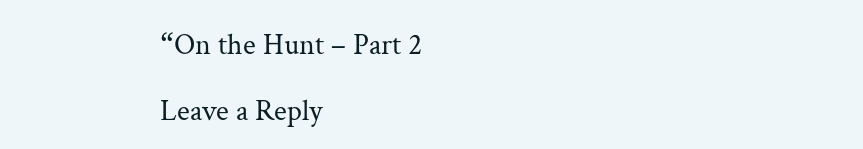“On the Hunt – Part 2

Leave a Reply